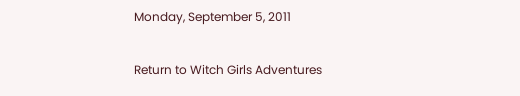Monday, September 5, 2011

Return to Witch Girls Adventures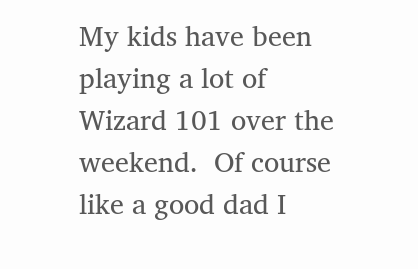My kids have been playing a lot of Wizard 101 over the weekend.  Of course like a good dad I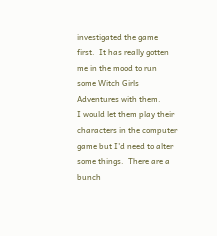investigated the game first.  It has really gotten me in the mood to run some Witch Girls Adventures with them.
I would let them play their characters in the computer game but I'd need to alter some things.  There are a bunch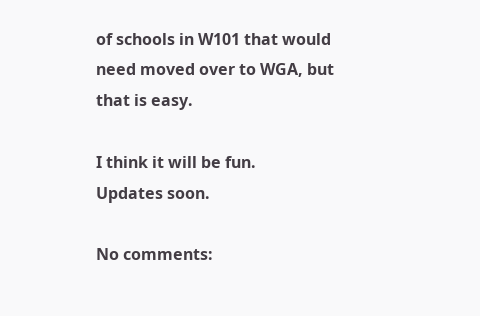of schools in W101 that would need moved over to WGA, but that is easy.

I think it will be fun.
Updates soon.

No comments: